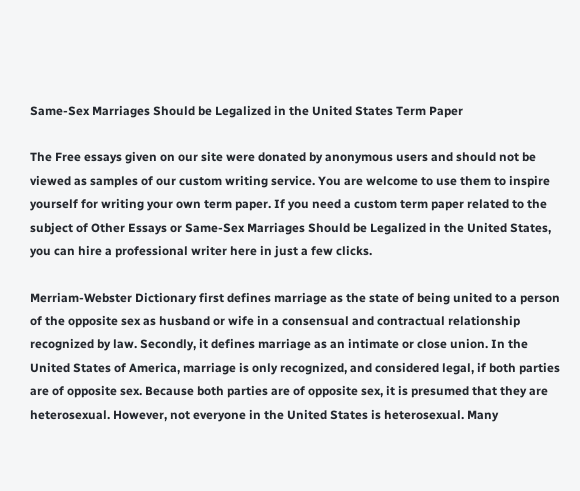Same-Sex Marriages Should be Legalized in the United States Term Paper

The Free essays given on our site were donated by anonymous users and should not be viewed as samples of our custom writing service. You are welcome to use them to inspire yourself for writing your own term paper. If you need a custom term paper related to the subject of Other Essays or Same-Sex Marriages Should be Legalized in the United States, you can hire a professional writer here in just a few clicks.

Merriam-Webster Dictionary first defines marriage as the state of being united to a person of the opposite sex as husband or wife in a consensual and contractual relationship recognized by law. Secondly, it defines marriage as an intimate or close union. In the United States of America, marriage is only recognized, and considered legal, if both parties are of opposite sex. Because both parties are of opposite sex, it is presumed that they are heterosexual. However, not everyone in the United States is heterosexual. Many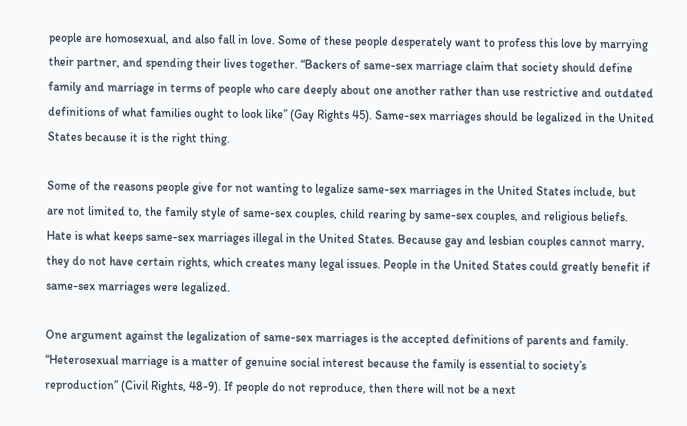people are homosexual, and also fall in love. Some of these people desperately want to profess this love by marrying their partner, and spending their lives together. “Backers of same-sex marriage claim that society should define family and marriage in terms of people who care deeply about one another rather than use restrictive and outdated definitions of what families ought to look like” (Gay Rights 45). Same-sex marriages should be legalized in the United States because it is the right thing.

Some of the reasons people give for not wanting to legalize same-sex marriages in the United States include, but are not limited to, the family style of same-sex couples, child rearing by same-sex couples, and religious beliefs. Hate is what keeps same-sex marriages illegal in the United States. Because gay and lesbian couples cannot marry, they do not have certain rights, which creates many legal issues. People in the United States could greatly benefit if same-sex marriages were legalized.

One argument against the legalization of same-sex marriages is the accepted definitions of parents and family. “Heterosexual marriage is a matter of genuine social interest because the family is essential to society’s reproduction” (Civil Rights, 48-9). If people do not reproduce, then there will not be a next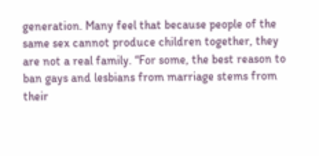generation. Many feel that because people of the same sex cannot produce children together, they are not a real family. “For some, the best reason to ban gays and lesbians from marriage stems from their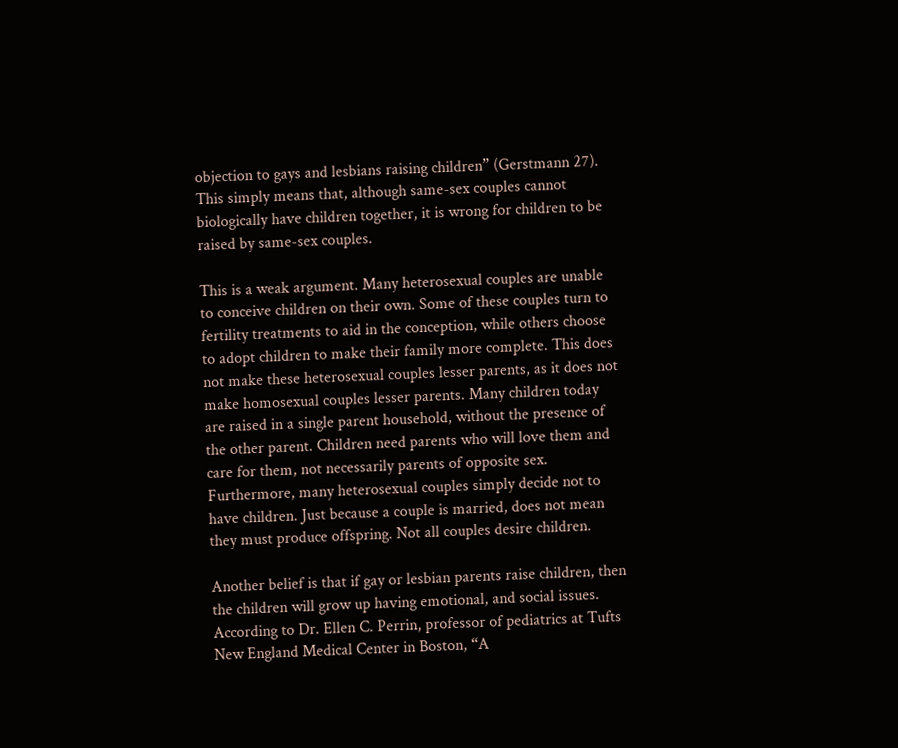objection to gays and lesbians raising children” (Gerstmann 27). This simply means that, although same-sex couples cannot biologically have children together, it is wrong for children to be raised by same-sex couples.

This is a weak argument. Many heterosexual couples are unable to conceive children on their own. Some of these couples turn to fertility treatments to aid in the conception, while others choose to adopt children to make their family more complete. This does not make these heterosexual couples lesser parents, as it does not make homosexual couples lesser parents. Many children today are raised in a single parent household, without the presence of the other parent. Children need parents who will love them and care for them, not necessarily parents of opposite sex. Furthermore, many heterosexual couples simply decide not to have children. Just because a couple is married, does not mean they must produce offspring. Not all couples desire children.

Another belief is that if gay or lesbian parents raise children, then the children will grow up having emotional, and social issues. According to Dr. Ellen C. Perrin, professor of pediatrics at Tufts New England Medical Center in Boston, “A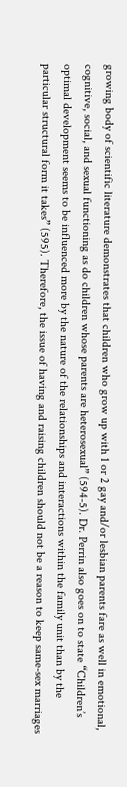growing body of scientific literature demonstrates that children who grow up with 1 or 2 gay and/or lesbian parents fare as well in emotional, cognitive, social, and sexual functioning as do children whose parents are heterosexual” (594-5). Dr. Perrin also goes on to state “Children’s optimal development seems to be influenced more by the nature of the relationships and interactions within the family unit than by the particular structural form it takes” (595). Therefore, the issue of having and raising children should not be a reason to keep same-sex marriages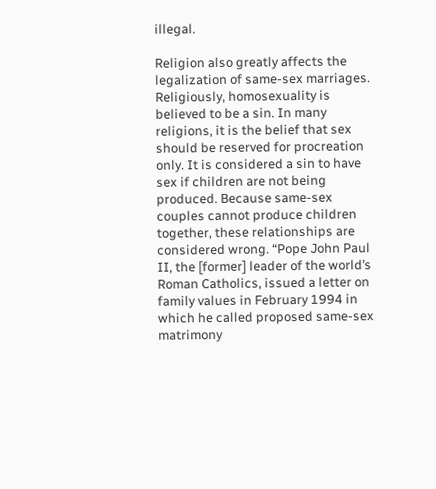illegal.

Religion also greatly affects the legalization of same-sex marriages. Religiously, homosexuality is believed to be a sin. In many religions, it is the belief that sex should be reserved for procreation only. It is considered a sin to have sex if children are not being produced. Because same-sex couples cannot produce children together, these relationships are considered wrong. “Pope John Paul II, the [former] leader of the world’s Roman Catholics, issued a letter on family values in February 1994 in which he called proposed same-sex matrimony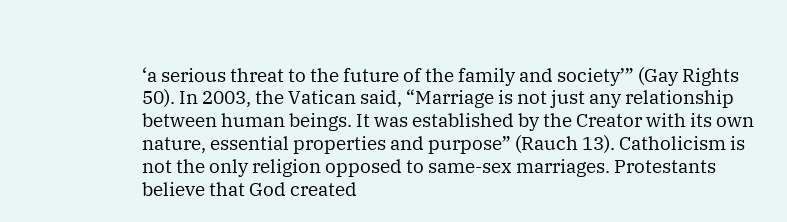‘a serious threat to the future of the family and society’” (Gay Rights 50). In 2003, the Vatican said, “Marriage is not just any relationship between human beings. It was established by the Creator with its own nature, essential properties and purpose” (Rauch 13). Catholicism is not the only religion opposed to same-sex marriages. Protestants believe that God created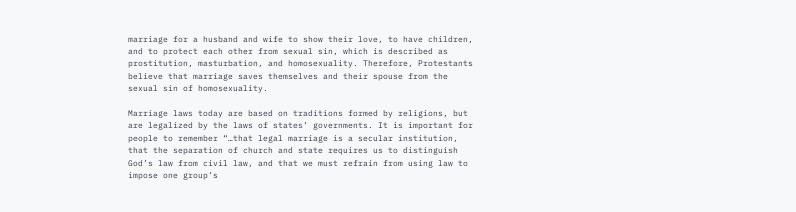marriage for a husband and wife to show their love, to have children, and to protect each other from sexual sin, which is described as prostitution, masturbation, and homosexuality. Therefore, Protestants believe that marriage saves themselves and their spouse from the sexual sin of homosexuality.

Marriage laws today are based on traditions formed by religions, but are legalized by the laws of states’ governments. It is important for people to remember “…that legal marriage is a secular institution, that the separation of church and state requires us to distinguish God’s law from civil law, and that we must refrain from using law to impose one group’s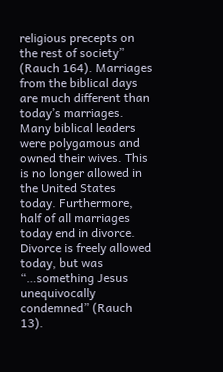religious precepts on the rest of society” (Rauch 164). Marriages from the biblical days are much different than today’s marriages. Many biblical leaders were polygamous and owned their wives. This is no longer allowed in the United States today. Furthermore, half of all marriages today end in divorce. Divorce is freely allowed today, but was “…something Jesus unequivocally condemned” (Rauch 13).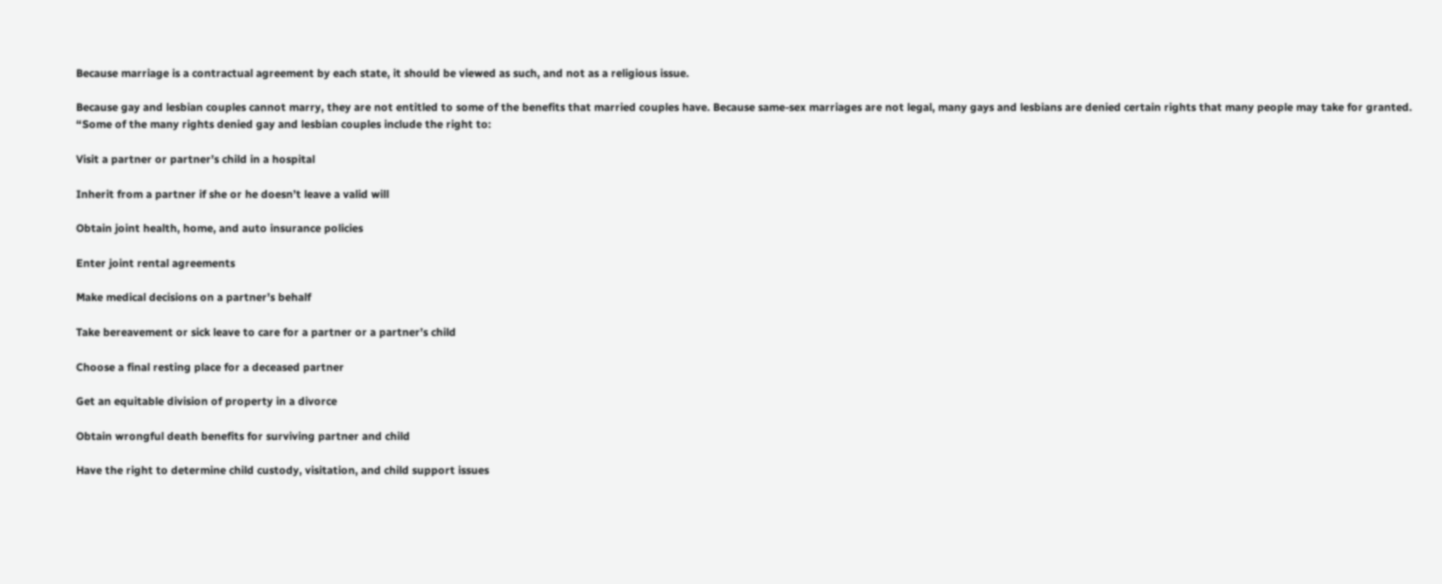Because marriage is a contractual agreement by each state, it should be viewed as such, and not as a religious issue.

Because gay and lesbian couples cannot marry, they are not entitled to some of the benefits that married couples have. Because same-sex marriages are not legal, many gays and lesbians are denied certain rights that many people may take for granted. “Some of the many rights denied gay and lesbian couples include the right to:

Visit a partner or partner’s child in a hospital

Inherit from a partner if she or he doesn’t leave a valid will

Obtain joint health, home, and auto insurance policies

Enter joint rental agreements

Make medical decisions on a partner’s behalf

Take bereavement or sick leave to care for a partner or a partner’s child

Choose a final resting place for a deceased partner

Get an equitable division of property in a divorce

Obtain wrongful death benefits for surviving partner and child

Have the right to determine child custody, visitation, and child support issues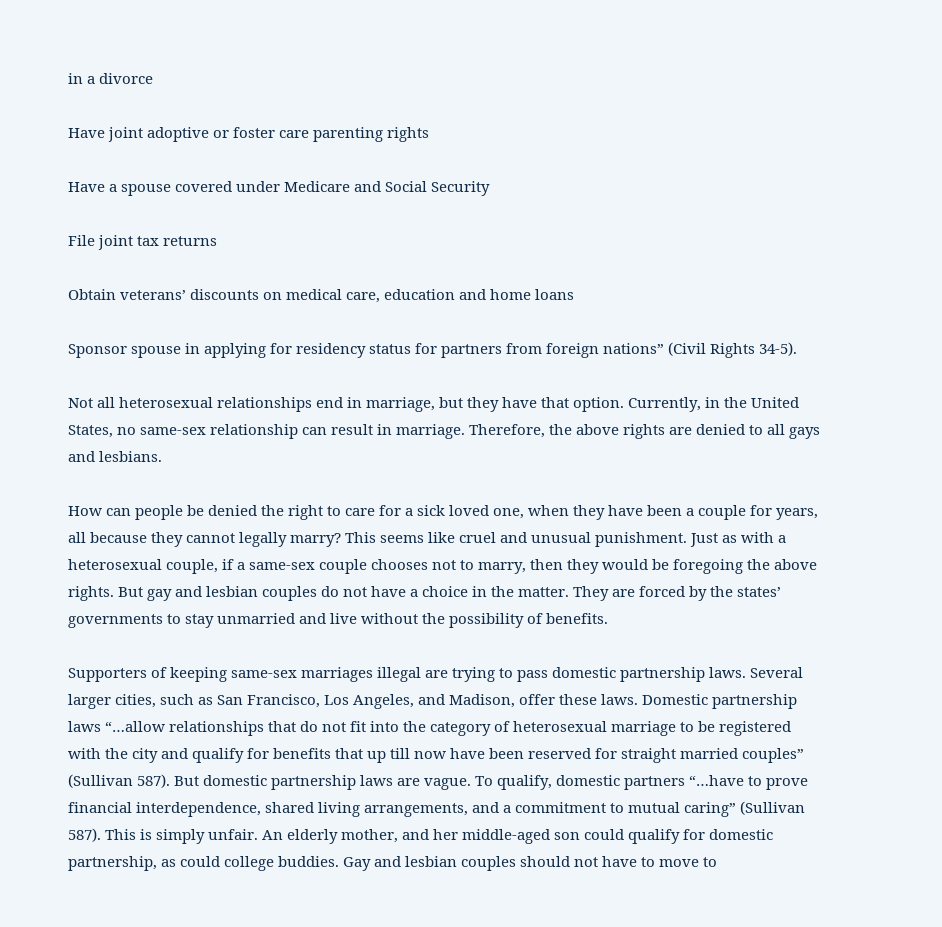in a divorce

Have joint adoptive or foster care parenting rights

Have a spouse covered under Medicare and Social Security

File joint tax returns

Obtain veterans’ discounts on medical care, education and home loans

Sponsor spouse in applying for residency status for partners from foreign nations” (Civil Rights 34-5).

Not all heterosexual relationships end in marriage, but they have that option. Currently, in the United States, no same-sex relationship can result in marriage. Therefore, the above rights are denied to all gays and lesbians.

How can people be denied the right to care for a sick loved one, when they have been a couple for years, all because they cannot legally marry? This seems like cruel and unusual punishment. Just as with a heterosexual couple, if a same-sex couple chooses not to marry, then they would be foregoing the above rights. But gay and lesbian couples do not have a choice in the matter. They are forced by the states’ governments to stay unmarried and live without the possibility of benefits.

Supporters of keeping same-sex marriages illegal are trying to pass domestic partnership laws. Several larger cities, such as San Francisco, Los Angeles, and Madison, offer these laws. Domestic partnership laws “…allow relationships that do not fit into the category of heterosexual marriage to be registered with the city and qualify for benefits that up till now have been reserved for straight married couples” (Sullivan 587). But domestic partnership laws are vague. To qualify, domestic partners “…have to prove financial interdependence, shared living arrangements, and a commitment to mutual caring” (Sullivan 587). This is simply unfair. An elderly mother, and her middle-aged son could qualify for domestic partnership, as could college buddies. Gay and lesbian couples should not have to move to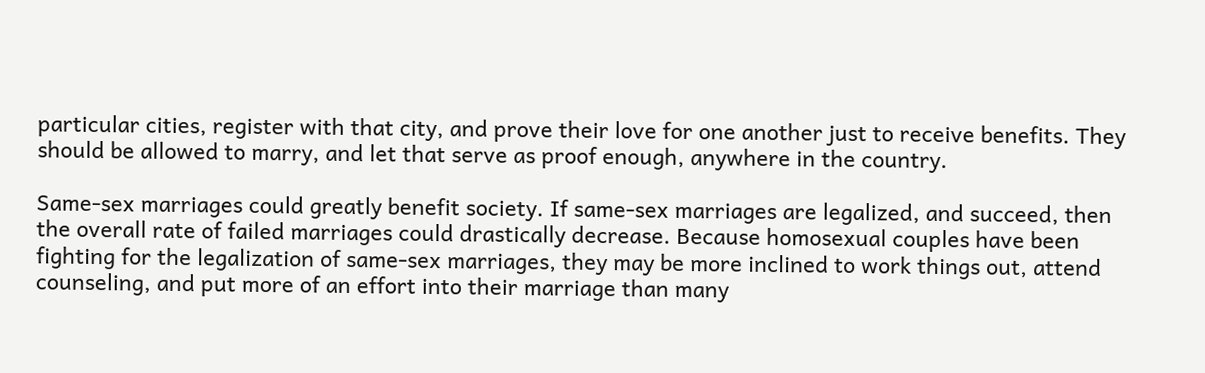particular cities, register with that city, and prove their love for one another just to receive benefits. They should be allowed to marry, and let that serve as proof enough, anywhere in the country.

Same-sex marriages could greatly benefit society. If same-sex marriages are legalized, and succeed, then the overall rate of failed marriages could drastically decrease. Because homosexual couples have been fighting for the legalization of same-sex marriages, they may be more inclined to work things out, attend counseling, and put more of an effort into their marriage than many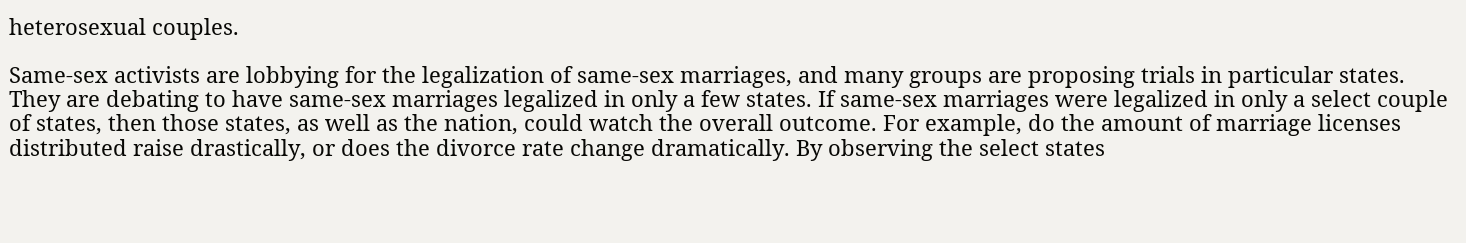heterosexual couples.

Same-sex activists are lobbying for the legalization of same-sex marriages, and many groups are proposing trials in particular states. They are debating to have same-sex marriages legalized in only a few states. If same-sex marriages were legalized in only a select couple of states, then those states, as well as the nation, could watch the overall outcome. For example, do the amount of marriage licenses distributed raise drastically, or does the divorce rate change dramatically. By observing the select states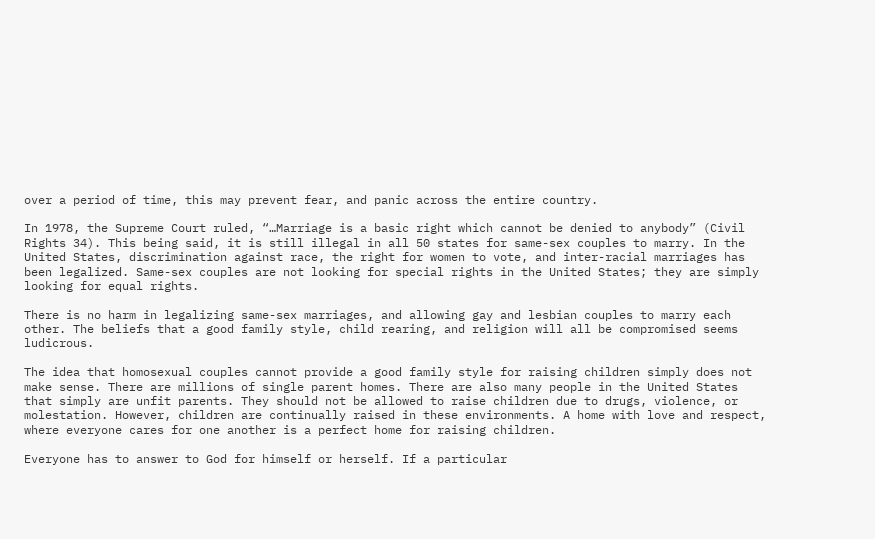over a period of time, this may prevent fear, and panic across the entire country.

In 1978, the Supreme Court ruled, “…Marriage is a basic right which cannot be denied to anybody” (Civil Rights 34). This being said, it is still illegal in all 50 states for same-sex couples to marry. In the United States, discrimination against race, the right for women to vote, and inter-racial marriages has been legalized. Same-sex couples are not looking for special rights in the United States; they are simply looking for equal rights.

There is no harm in legalizing same-sex marriages, and allowing gay and lesbian couples to marry each other. The beliefs that a good family style, child rearing, and religion will all be compromised seems ludicrous.

The idea that homosexual couples cannot provide a good family style for raising children simply does not make sense. There are millions of single parent homes. There are also many people in the United States that simply are unfit parents. They should not be allowed to raise children due to drugs, violence, or molestation. However, children are continually raised in these environments. A home with love and respect, where everyone cares for one another is a perfect home for raising children.

Everyone has to answer to God for himself or herself. If a particular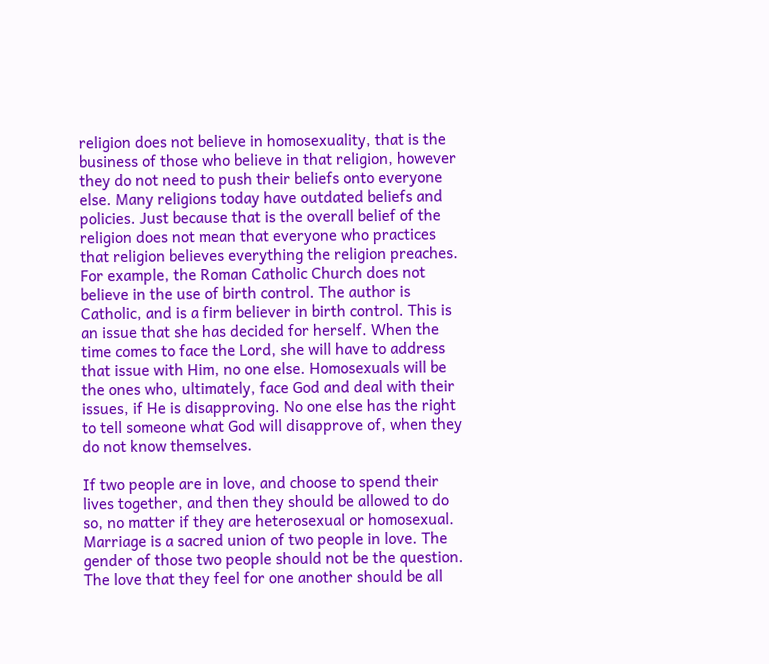religion does not believe in homosexuality, that is the business of those who believe in that religion, however they do not need to push their beliefs onto everyone else. Many religions today have outdated beliefs and policies. Just because that is the overall belief of the religion does not mean that everyone who practices that religion believes everything the religion preaches. For example, the Roman Catholic Church does not believe in the use of birth control. The author is Catholic, and is a firm believer in birth control. This is an issue that she has decided for herself. When the time comes to face the Lord, she will have to address that issue with Him, no one else. Homosexuals will be the ones who, ultimately, face God and deal with their issues, if He is disapproving. No one else has the right to tell someone what God will disapprove of, when they do not know themselves.

If two people are in love, and choose to spend their lives together, and then they should be allowed to do so, no matter if they are heterosexual or homosexual. Marriage is a sacred union of two people in love. The gender of those two people should not be the question. The love that they feel for one another should be all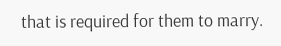that is required for them to marry.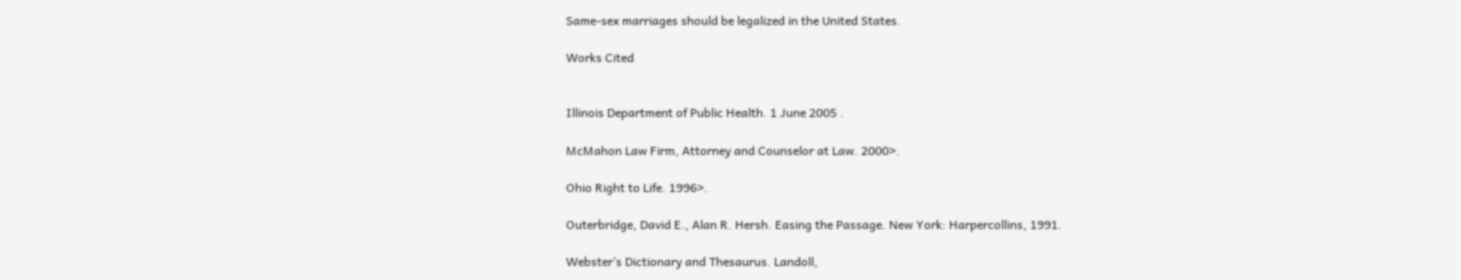Same-sex marriages should be legalized in the United States.

Works Cited


Illinois Department of Public Health. 1 June 2005 .

McMahon Law Firm, Attorney and Counselor at Law. 2000>.

Ohio Right to Life. 1996>.

Outerbridge, David E., Alan R. Hersh. Easing the Passage. New York: Harpercollins, 1991.

Webster’s Dictionary and Thesaurus. Landoll,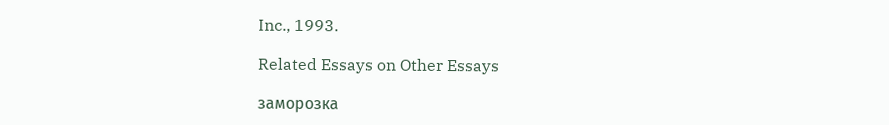Inc., 1993.

Related Essays on Other Essays

заморозка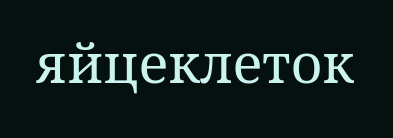яйцеклеток